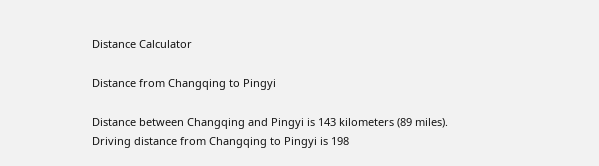Distance Calculator

Distance from Changqing to Pingyi

Distance between Changqing and Pingyi is 143 kilometers (89 miles).
Driving distance from Changqing to Pingyi is 198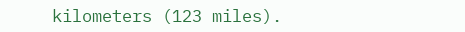kilometers (123 miles).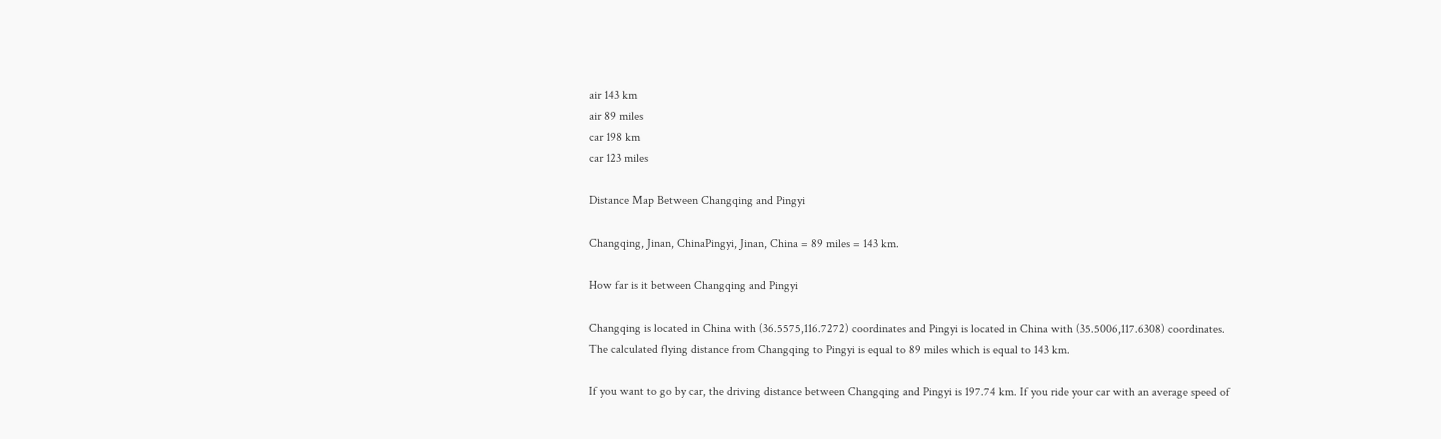air 143 km
air 89 miles
car 198 km
car 123 miles

Distance Map Between Changqing and Pingyi

Changqing, Jinan, ChinaPingyi, Jinan, China = 89 miles = 143 km.

How far is it between Changqing and Pingyi

Changqing is located in China with (36.5575,116.7272) coordinates and Pingyi is located in China with (35.5006,117.6308) coordinates. The calculated flying distance from Changqing to Pingyi is equal to 89 miles which is equal to 143 km.

If you want to go by car, the driving distance between Changqing and Pingyi is 197.74 km. If you ride your car with an average speed of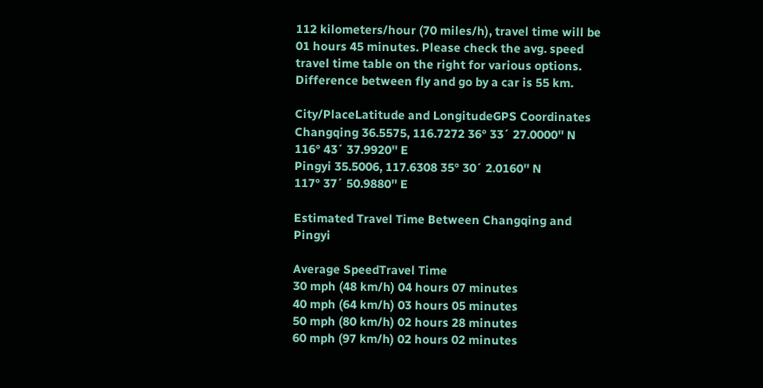112 kilometers/hour (70 miles/h), travel time will be 01 hours 45 minutes. Please check the avg. speed travel time table on the right for various options.
Difference between fly and go by a car is 55 km.

City/PlaceLatitude and LongitudeGPS Coordinates
Changqing 36.5575, 116.7272 36° 33´ 27.0000'' N
116° 43´ 37.9920'' E
Pingyi 35.5006, 117.6308 35° 30´ 2.0160'' N
117° 37´ 50.9880'' E

Estimated Travel Time Between Changqing and Pingyi

Average SpeedTravel Time
30 mph (48 km/h) 04 hours 07 minutes
40 mph (64 km/h) 03 hours 05 minutes
50 mph (80 km/h) 02 hours 28 minutes
60 mph (97 km/h) 02 hours 02 minutes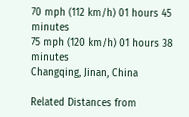70 mph (112 km/h) 01 hours 45 minutes
75 mph (120 km/h) 01 hours 38 minutes
Changqing, Jinan, China

Related Distances from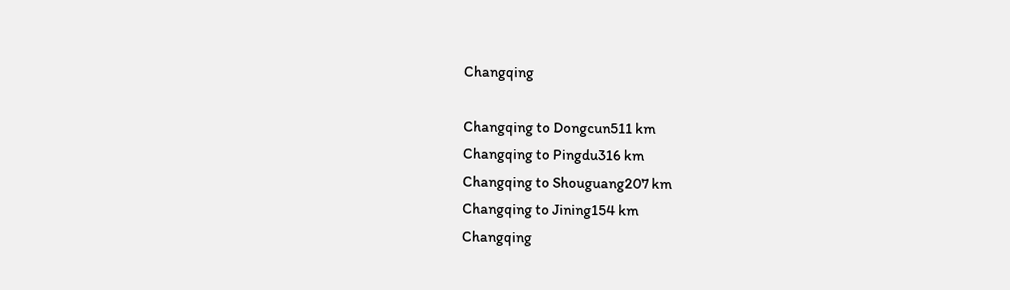Changqing

Changqing to Dongcun511 km
Changqing to Pingdu316 km
Changqing to Shouguang207 km
Changqing to Jining154 km
Changqing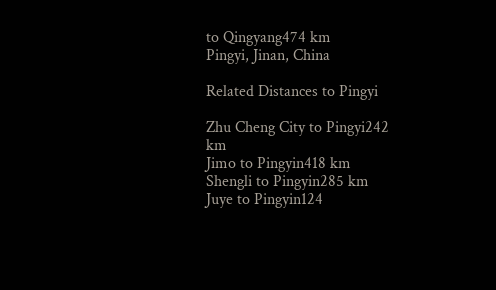to Qingyang474 km
Pingyi, Jinan, China

Related Distances to Pingyi

Zhu Cheng City to Pingyi242 km
Jimo to Pingyin418 km
Shengli to Pingyin285 km
Juye to Pingyin124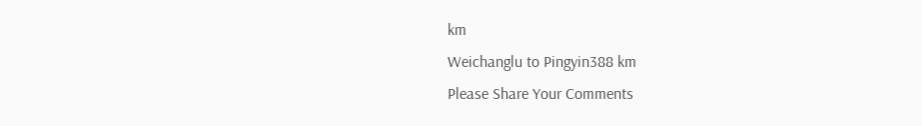km
Weichanglu to Pingyin388 km
Please Share Your Comments